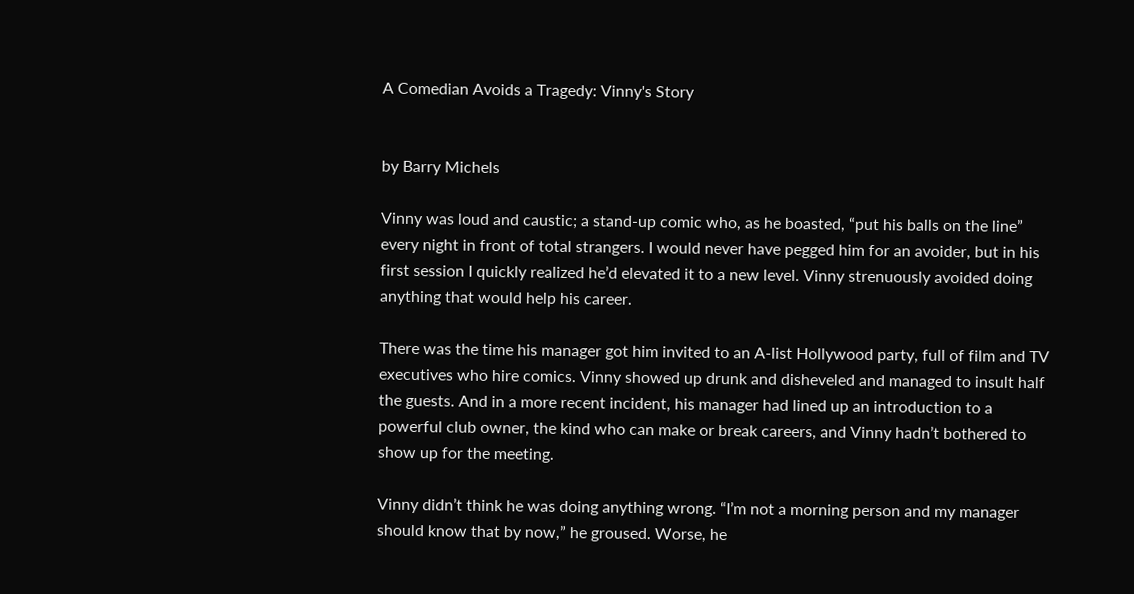A Comedian Avoids a Tragedy: Vinny's Story


by Barry Michels

Vinny was loud and caustic; a stand-up comic who, as he boasted, “put his balls on the line” every night in front of total strangers. I would never have pegged him for an avoider, but in his first session I quickly realized he’d elevated it to a new level. Vinny strenuously avoided doing anything that would help his career.

There was the time his manager got him invited to an A-list Hollywood party, full of film and TV executives who hire comics. Vinny showed up drunk and disheveled and managed to insult half the guests. And in a more recent incident, his manager had lined up an introduction to a powerful club owner, the kind who can make or break careers, and Vinny hadn’t bothered to show up for the meeting.

Vinny didn’t think he was doing anything wrong. “I’m not a morning person and my manager should know that by now,” he groused. Worse, he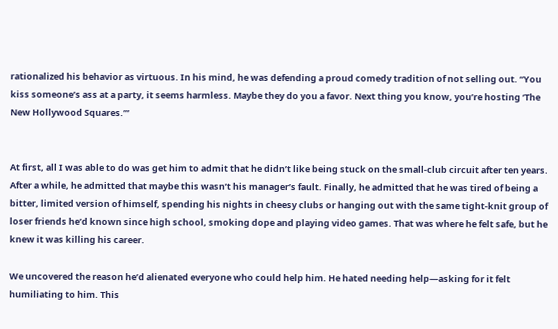rationalized his behavior as virtuous. In his mind, he was defending a proud comedy tradition of not selling out. “You kiss someone’s ass at a party, it seems harmless. Maybe they do you a favor. Next thing you know, you’re hosting ‘The New Hollywood Squares.’”


At first, all I was able to do was get him to admit that he didn’t like being stuck on the small-club circuit after ten years. After a while, he admitted that maybe this wasn’t his manager’s fault. Finally, he admitted that he was tired of being a bitter, limited version of himself, spending his nights in cheesy clubs or hanging out with the same tight-knit group of loser friends he’d known since high school, smoking dope and playing video games. That was where he felt safe, but he knew it was killing his career.

We uncovered the reason he’d alienated everyone who could help him. He hated needing help—asking for it felt humiliating to him. This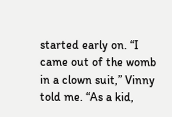started early on. “I came out of the womb in a clown suit,” Vinny told me. “As a kid,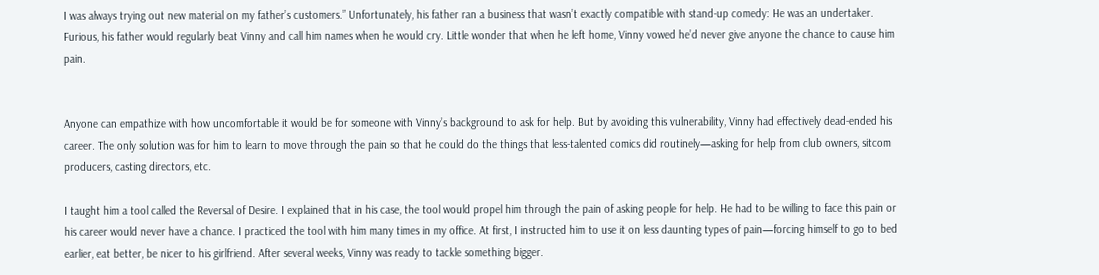I was always trying out new material on my father’s customers.” Unfortunately, his father ran a business that wasn’t exactly compatible with stand-up comedy: He was an undertaker. Furious, his father would regularly beat Vinny and call him names when he would cry. Little wonder that when he left home, Vinny vowed he’d never give anyone the chance to cause him pain.


Anyone can empathize with how uncomfortable it would be for someone with Vinny’s background to ask for help. But by avoiding this vulnerability, Vinny had effectively dead-ended his career. The only solution was for him to learn to move through the pain so that he could do the things that less-talented comics did routinely—asking for help from club owners, sitcom producers, casting directors, etc.

I taught him a tool called the Reversal of Desire. I explained that in his case, the tool would propel him through the pain of asking people for help. He had to be willing to face this pain or his career would never have a chance. I practiced the tool with him many times in my office. At first, I instructed him to use it on less daunting types of pain—forcing himself to go to bed earlier, eat better, be nicer to his girlfriend. After several weeks, Vinny was ready to tackle something bigger.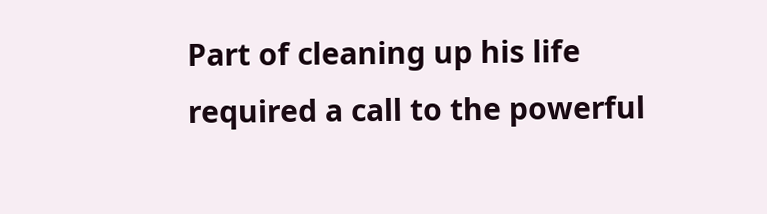Part of cleaning up his life required a call to the powerful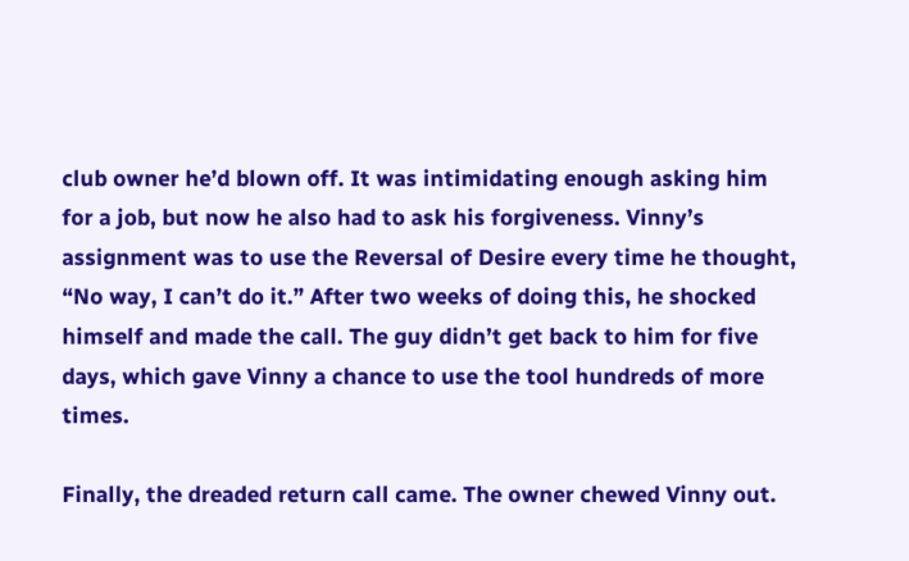club owner he’d blown off. It was intimidating enough asking him for a job, but now he also had to ask his forgiveness. Vinny’s assignment was to use the Reversal of Desire every time he thought, “No way, I can’t do it.” After two weeks of doing this, he shocked himself and made the call. The guy didn’t get back to him for five days, which gave Vinny a chance to use the tool hundreds of more times.

Finally, the dreaded return call came. The owner chewed Vinny out.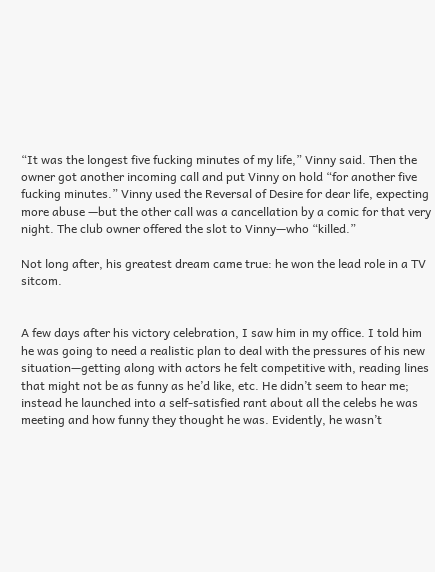“It was the longest five fucking minutes of my life,” Vinny said. Then the owner got another incoming call and put Vinny on hold “for another five fucking minutes.” Vinny used the Reversal of Desire for dear life, expecting more abuse —but the other call was a cancellation by a comic for that very night. The club owner offered the slot to Vinny—who “killed.”

Not long after, his greatest dream came true: he won the lead role in a TV sitcom.


A few days after his victory celebration, I saw him in my office. I told him he was going to need a realistic plan to deal with the pressures of his new situation—getting along with actors he felt competitive with, reading lines that might not be as funny as he’d like, etc. He didn’t seem to hear me; instead he launched into a self-satisfied rant about all the celebs he was meeting and how funny they thought he was. Evidently, he wasn’t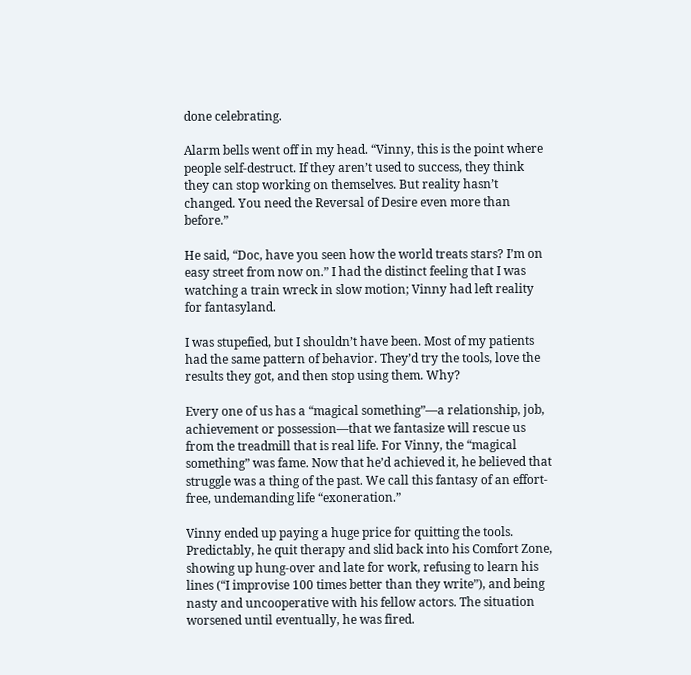done celebrating.

Alarm bells went off in my head. “Vinny, this is the point where people self-destruct. If they aren’t used to success, they think they can stop working on themselves. But reality hasn’t changed. You need the Reversal of Desire even more than before.”

He said, “Doc, have you seen how the world treats stars? I’m on easy street from now on.” I had the distinct feeling that I was watching a train wreck in slow motion; Vinny had left reality for fantasyland.

I was stupefied, but I shouldn’t have been. Most of my patients had the same pattern of behavior. They’d try the tools, love the results they got, and then stop using them. Why?

Every one of us has a “magical something”—a relationship, job, achievement or possession—that we fantasize will rescue us from the treadmill that is real life. For Vinny, the “magical something” was fame. Now that he’d achieved it, he believed that struggle was a thing of the past. We call this fantasy of an effort-free, undemanding life “exoneration.”

Vinny ended up paying a huge price for quitting the tools. Predictably, he quit therapy and slid back into his Comfort Zone, showing up hung-over and late for work, refusing to learn his lines (“I improvise 100 times better than they write”), and being nasty and uncooperative with his fellow actors. The situation worsened until eventually, he was fired.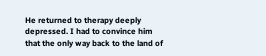He returned to therapy deeply depressed. I had to convince him that the only way back to the land of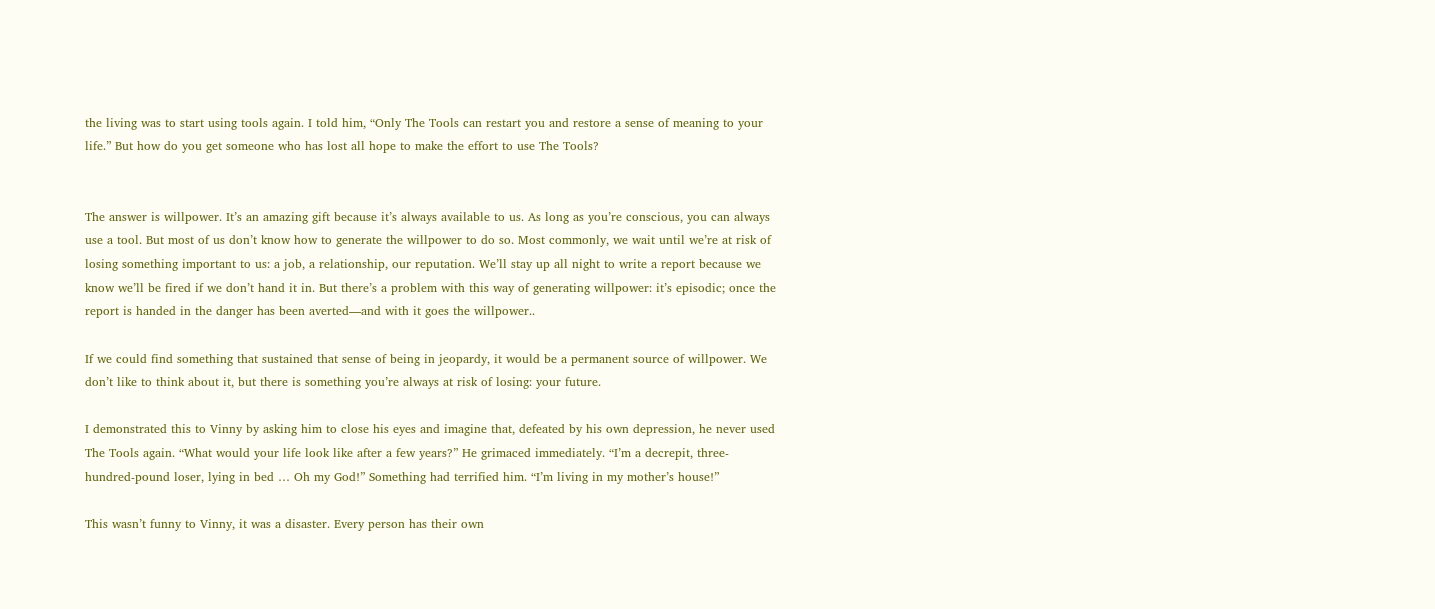the living was to start using tools again. I told him, “Only The Tools can restart you and restore a sense of meaning to your life.” But how do you get someone who has lost all hope to make the effort to use The Tools?


The answer is willpower. It’s an amazing gift because it’s always available to us. As long as you’re conscious, you can always use a tool. But most of us don’t know how to generate the willpower to do so. Most commonly, we wait until we’re at risk of losing something important to us: a job, a relationship, our reputation. We’ll stay up all night to write a report because we know we’ll be fired if we don’t hand it in. But there’s a problem with this way of generating willpower: it’s episodic; once the report is handed in the danger has been averted—and with it goes the willpower..

If we could find something that sustained that sense of being in jeopardy, it would be a permanent source of willpower. We don’t like to think about it, but there is something you’re always at risk of losing: your future.

I demonstrated this to Vinny by asking him to close his eyes and imagine that, defeated by his own depression, he never used The Tools again. “What would your life look like after a few years?” He grimaced immediately. “I’m a decrepit, three-hundred-pound loser, lying in bed … Oh my God!” Something had terrified him. “I’m living in my mother’s house!”

This wasn’t funny to Vinny, it was a disaster. Every person has their own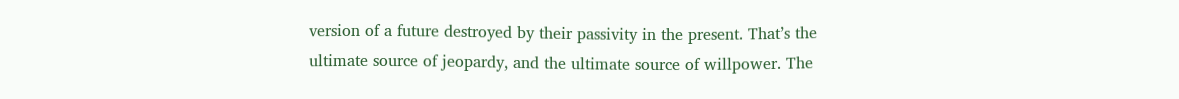version of a future destroyed by their passivity in the present. That’s the ultimate source of jeopardy, and the ultimate source of willpower. The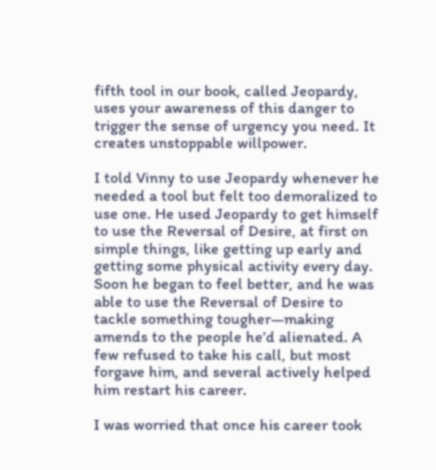fifth tool in our book, called Jeopardy, uses your awareness of this danger to trigger the sense of urgency you need. It creates unstoppable willpower.

I told Vinny to use Jeopardy whenever he needed a tool but felt too demoralized to use one. He used Jeopardy to get himself to use the Reversal of Desire, at first on simple things, like getting up early and getting some physical activity every day. Soon he began to feel better, and he was able to use the Reversal of Desire to tackle something tougher—making amends to the people he’d alienated. A few refused to take his call, but most forgave him, and several actively helped him restart his career.

I was worried that once his career took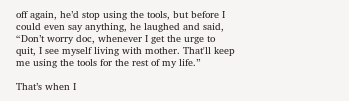off again, he’d stop using the tools, but before I could even say anything, he laughed and said, “Don’t worry doc, whenever I get the urge to quit, I see myself living with mother. That'll keep me using the tools for the rest of my life.”

That’s when I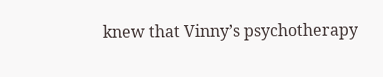knew that Vinny’s psychotherapy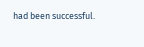had been successful.